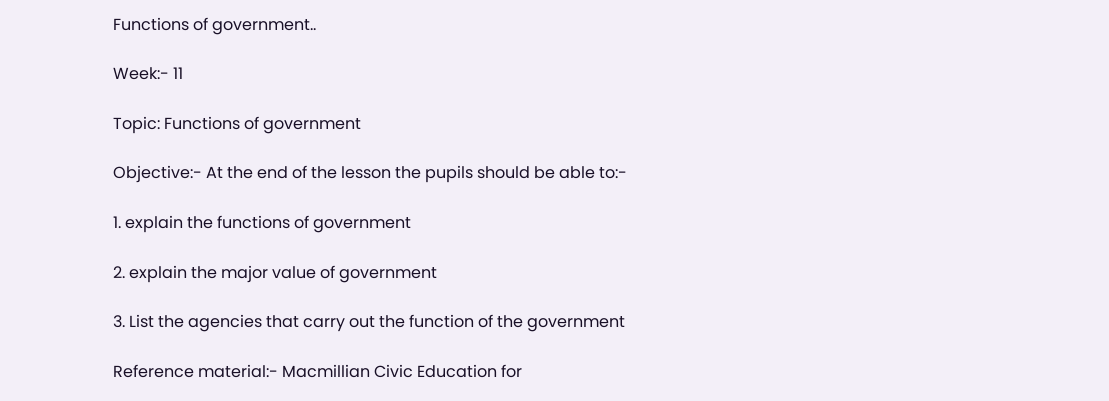Functions of government..

Week:- 11

Topic: Functions of government

Objective:- At the end of the lesson the pupils should be able to:-

1. explain the functions of government

2. explain the major value of government

3. List the agencies that carry out the function of the government

Reference material:- Macmillian Civic Education for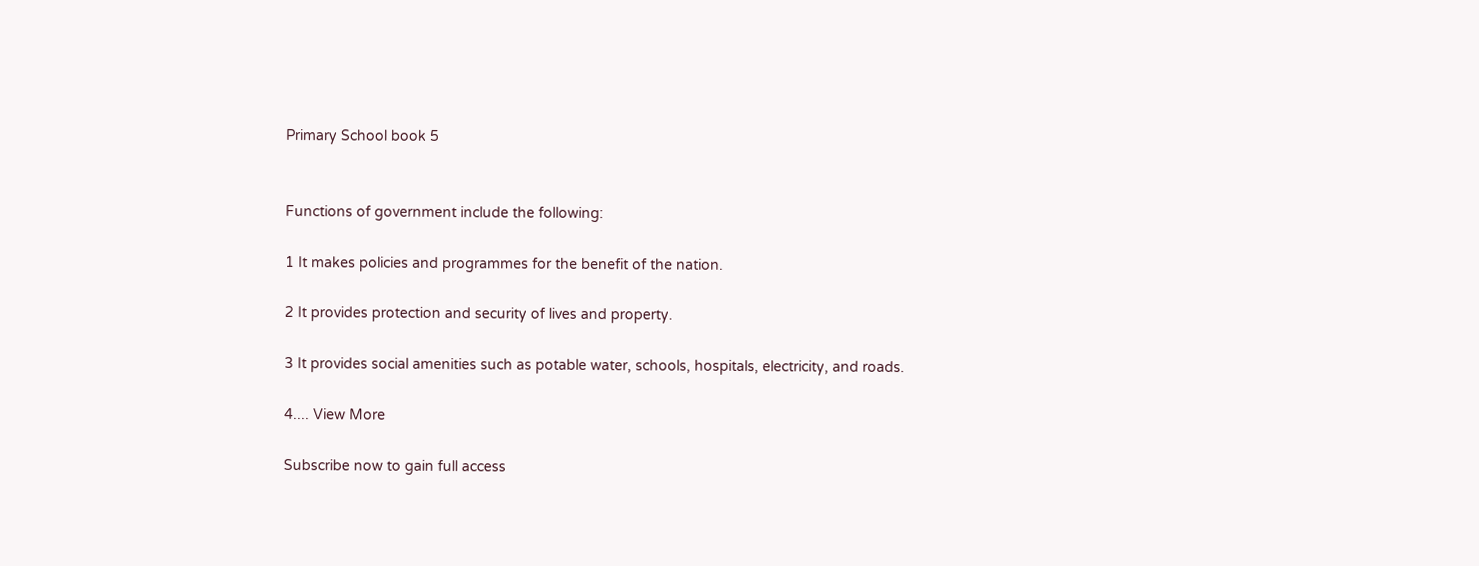Primary School book 5


Functions of government include the following:

1 It makes policies and programmes for the benefit of the nation.

2 It provides protection and security of lives and property.

3 It provides social amenities such as potable water, schools, hospitals, electricity, and roads.

4.... View More

Subscribe now to gain full access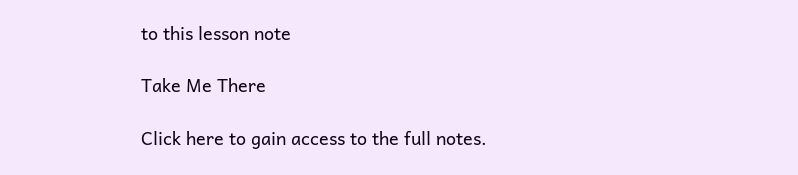to this lesson note

Take Me There

Click here to gain access to the full notes.